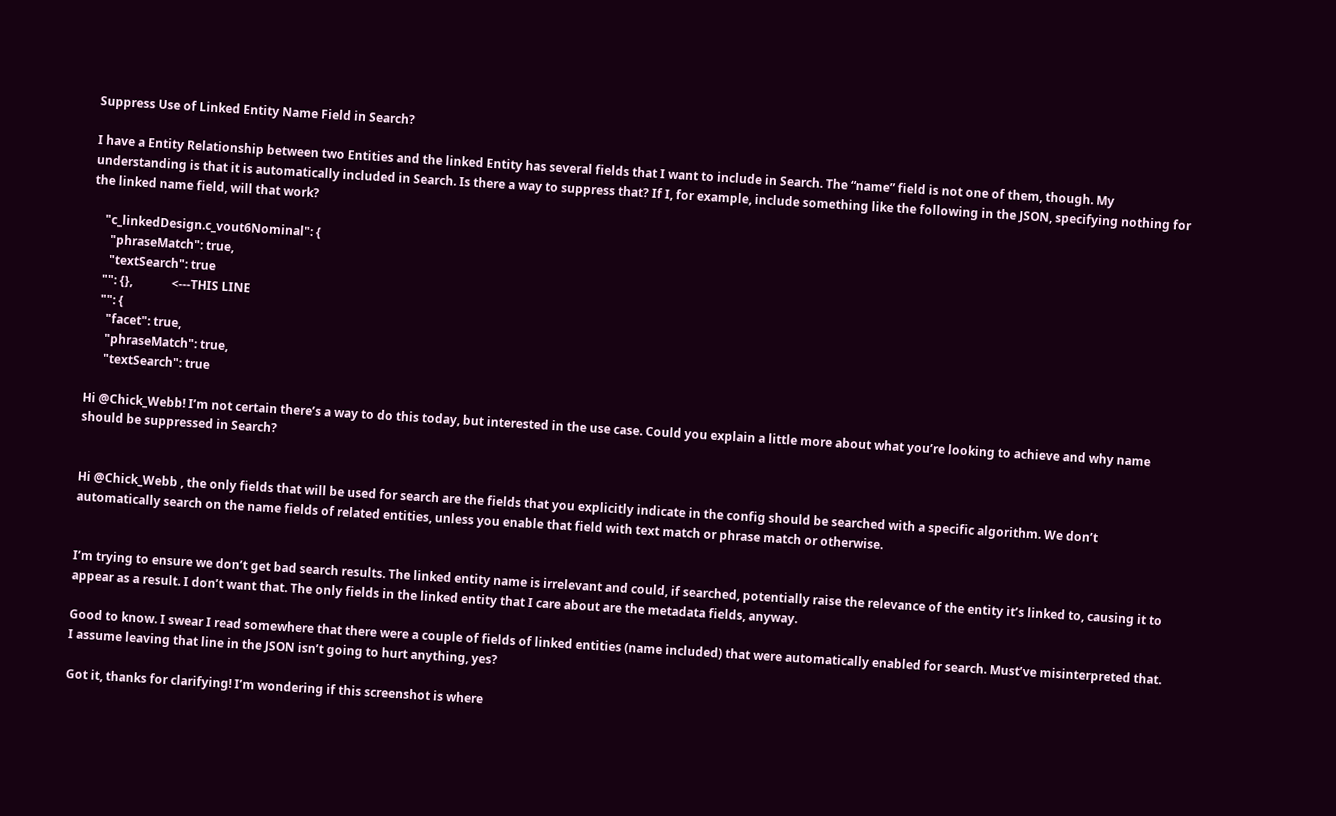Suppress Use of Linked Entity Name Field in Search?

I have a Entity Relationship between two Entities and the linked Entity has several fields that I want to include in Search. The “name” field is not one of them, though. My understanding is that it is automatically included in Search. Is there a way to suppress that? If I, for example, include something like the following in the JSON, specifying nothing for the linked name field, will that work?

    "c_linkedDesign.c_vout6Nominal": {
      "phraseMatch": true,
      "textSearch": true
    "": {},             <---THIS LINE
    "": {
      "facet": true,
      "phraseMatch": true,
      "textSearch": true

Hi @Chick_Webb! I’m not certain there’s a way to do this today, but interested in the use case. Could you explain a little more about what you’re looking to achieve and why name should be suppressed in Search?


Hi @Chick_Webb , the only fields that will be used for search are the fields that you explicitly indicate in the config should be searched with a specific algorithm. We don’t automatically search on the name fields of related entities, unless you enable that field with text match or phrase match or otherwise.


I’m trying to ensure we don’t get bad search results. The linked entity name is irrelevant and could, if searched, potentially raise the relevance of the entity it’s linked to, causing it to appear as a result. I don’t want that. The only fields in the linked entity that I care about are the metadata fields, anyway.

Good to know. I swear I read somewhere that there were a couple of fields of linked entities (name included) that were automatically enabled for search. Must’ve misinterpreted that. I assume leaving that line in the JSON isn’t going to hurt anything, yes?

Got it, thanks for clarifying! I’m wondering if this screenshot is where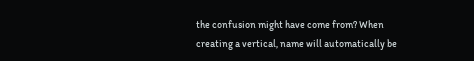the confusion might have come from? When creating a vertical, name will automatically be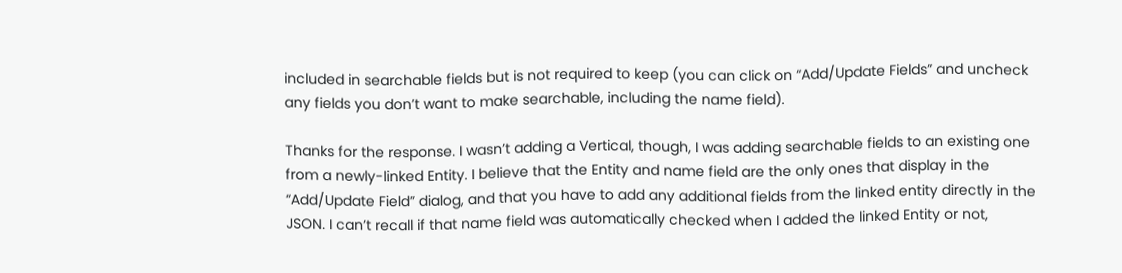included in searchable fields but is not required to keep (you can click on “Add/Update Fields” and uncheck any fields you don’t want to make searchable, including the name field).

Thanks for the response. I wasn’t adding a Vertical, though, I was adding searchable fields to an existing one from a newly-linked Entity. I believe that the Entity and name field are the only ones that display in the “Add/Update Field” dialog, and that you have to add any additional fields from the linked entity directly in the JSON. I can’t recall if that name field was automatically checked when I added the linked Entity or not,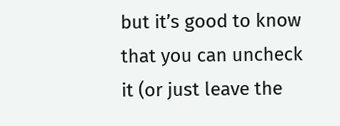but it’s good to know that you can uncheck it (or just leave the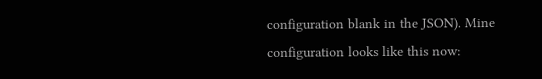configuration blank in the JSON). Mine configuration looks like this now: